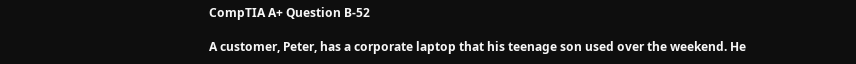CompTIA A+ Question B-52

A customer, Peter, has a corporate laptop that his teenage son used over the weekend. He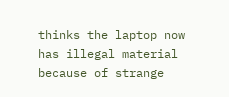thinks the laptop now has illegal material because of strange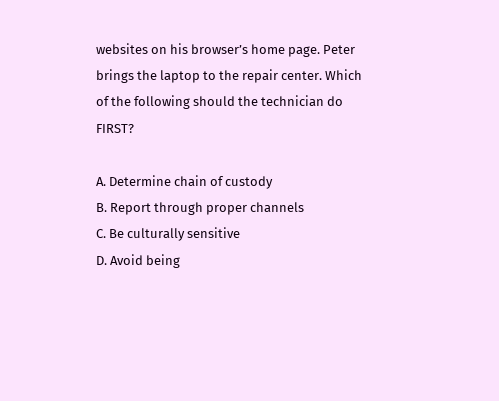websites on his browser’s home page. Peter brings the laptop to the repair center. Which of the following should the technician do FIRST?

A. Determine chain of custody
B. Report through proper channels
C. Be culturally sensitive
D. Avoid being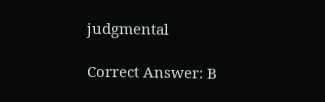judgmental

Correct Answer: B